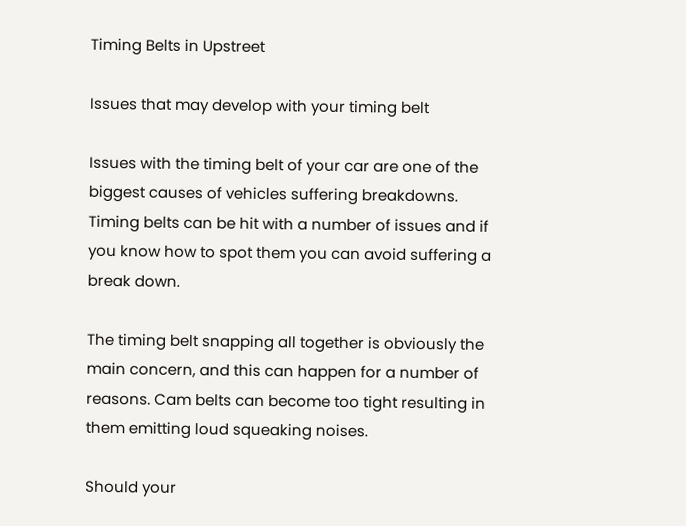Timing Belts in Upstreet

Issues that may develop with your timing belt

Issues with the timing belt of your car are one of the biggest causes of vehicles suffering breakdowns. Timing belts can be hit with a number of issues and if you know how to spot them you can avoid suffering a break down.

The timing belt snapping all together is obviously the main concern, and this can happen for a number of reasons. Cam belts can become too tight resulting in them emitting loud squeaking noises.

Should your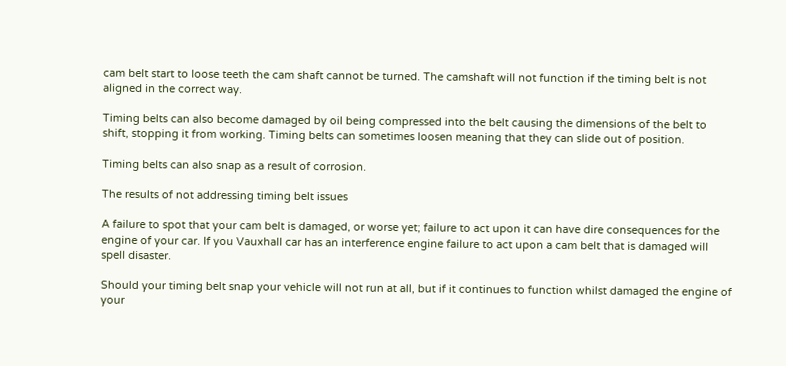cam belt start to loose teeth the cam shaft cannot be turned. The camshaft will not function if the timing belt is not aligned in the correct way.

Timing belts can also become damaged by oil being compressed into the belt causing the dimensions of the belt to shift, stopping it from working. Timing belts can sometimes loosen meaning that they can slide out of position.

Timing belts can also snap as a result of corrosion.

The results of not addressing timing belt issues

A failure to spot that your cam belt is damaged, or worse yet; failure to act upon it can have dire consequences for the engine of your car. If you Vauxhall car has an interference engine failure to act upon a cam belt that is damaged will spell disaster.

Should your timing belt snap your vehicle will not run at all, but if it continues to function whilst damaged the engine of your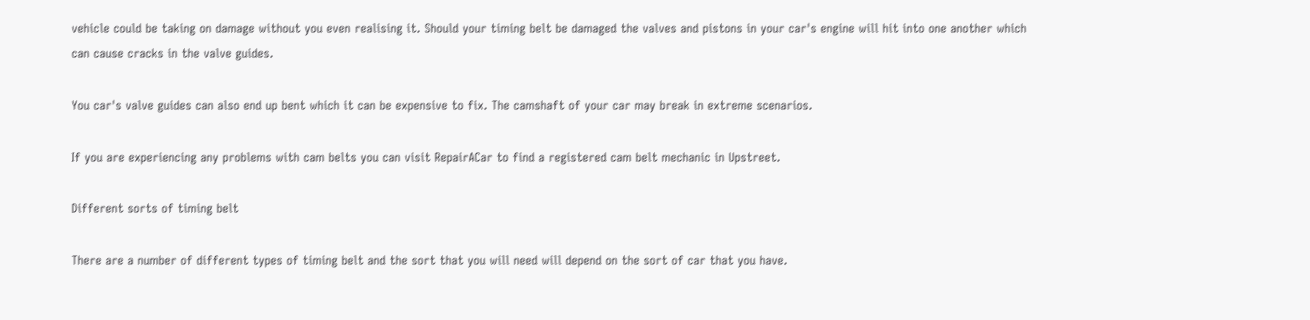vehicle could be taking on damage without you even realising it. Should your timing belt be damaged the valves and pistons in your car's engine will hit into one another which can cause cracks in the valve guides.

You car's valve guides can also end up bent which it can be expensive to fix. The camshaft of your car may break in extreme scenarios.

If you are experiencing any problems with cam belts you can visit RepairACar to find a registered cam belt mechanic in Upstreet.

Different sorts of timing belt

There are a number of different types of timing belt and the sort that you will need will depend on the sort of car that you have.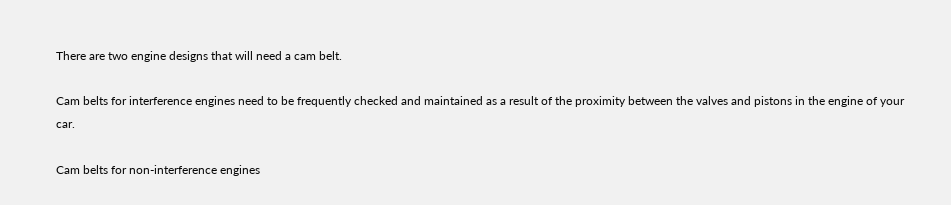There are two engine designs that will need a cam belt.

Cam belts for interference engines need to be frequently checked and maintained as a result of the proximity between the valves and pistons in the engine of your car.

Cam belts for non-interference engines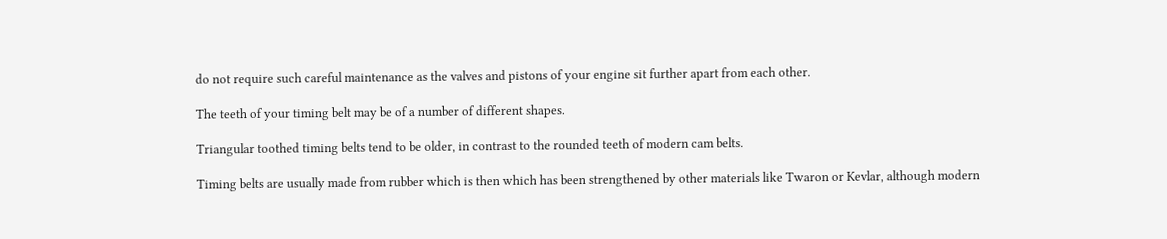do not require such careful maintenance as the valves and pistons of your engine sit further apart from each other.

The teeth of your timing belt may be of a number of different shapes.

Triangular toothed timing belts tend to be older, in contrast to the rounded teeth of modern cam belts.

Timing belts are usually made from rubber which is then which has been strengthened by other materials like Twaron or Kevlar, although modern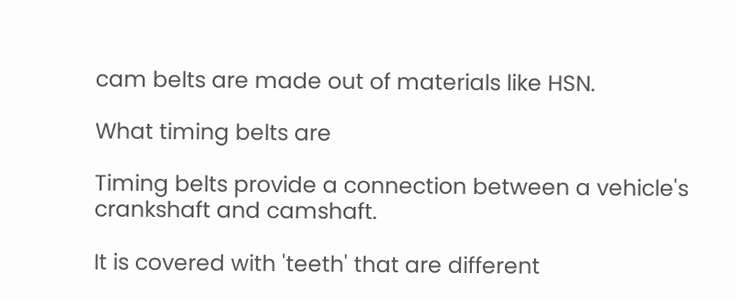cam belts are made out of materials like HSN.

What timing belts are

Timing belts provide a connection between a vehicle's crankshaft and camshaft.

It is covered with 'teeth' that are different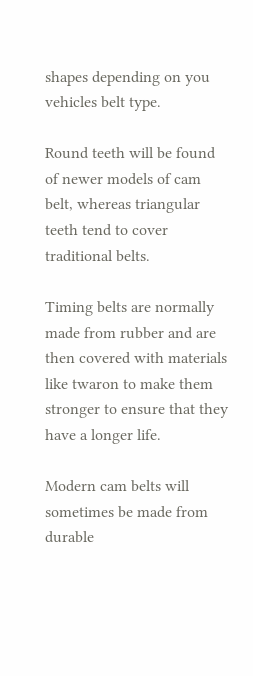shapes depending on you vehicles belt type.

Round teeth will be found of newer models of cam belt, whereas triangular teeth tend to cover traditional belts.

Timing belts are normally made from rubber and are then covered with materials like twaron to make them stronger to ensure that they have a longer life.

Modern cam belts will sometimes be made from durable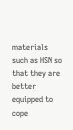materials such as HSN so that they are better equipped to cope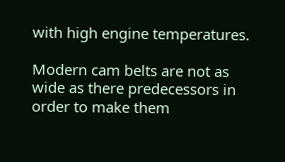with high engine temperatures.

Modern cam belts are not as wide as there predecessors in order to make them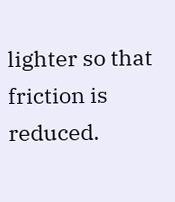lighter so that friction is reduced.